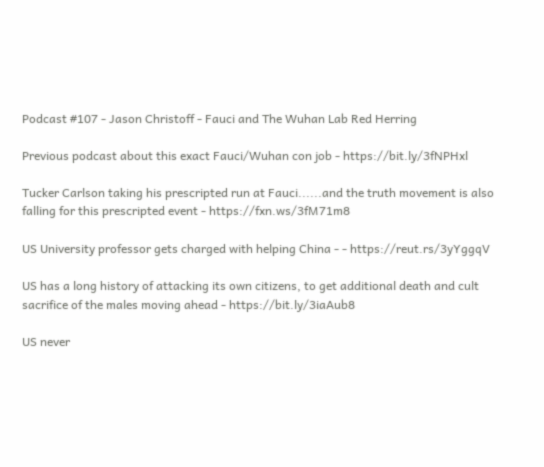Podcast #107 - Jason Christoff - Fauci and The Wuhan Lab Red Herring

Previous podcast about this exact Fauci/Wuhan con job - https://bit.ly/3fNPHxl

Tucker Carlson taking his prescripted run at Fauci......and the truth movement is also falling for this prescripted event - https://fxn.ws/3fM71m8

US University professor gets charged with helping China - - https://reut.rs/3yYggqV

US has a long history of attacking its own citizens, to get additional death and cult sacrifice of the males moving ahead - https://bit.ly/3iaAub8

US never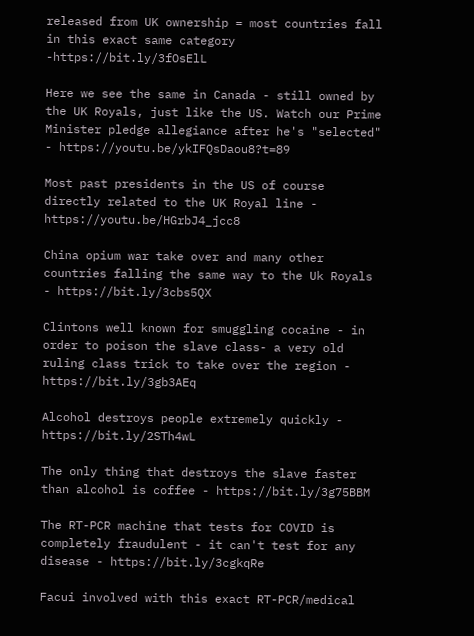released from UK ownership = most countries fall in this exact same category -https://bit.ly/3fOsElL

Here we see the same in Canada - still owned by the UK Royals, just like the US. Watch our Prime Minister pledge allegiance after he's "selected" - https://youtu.be/ykIFQsDaou8?t=89

Most past presidents in the US of course directly related to the UK Royal line - https://youtu.be/HGrbJ4_jcc8

China opium war take over and many other countries falling the same way to the Uk Royals - https://bit.ly/3cbs5QX

Clintons well known for smuggling cocaine - in order to poison the slave class- a very old ruling class trick to take over the region - https://bit.ly/3gb3AEq

Alcohol destroys people extremely quickly - https://bit.ly/2STh4wL

The only thing that destroys the slave faster than alcohol is coffee - https://bit.ly/3g75BBM

The RT-PCR machine that tests for COVID is completely fraudulent - it can't test for any disease - https://bit.ly/3cgkqRe

Facui involved with this exact RT-PCR/medical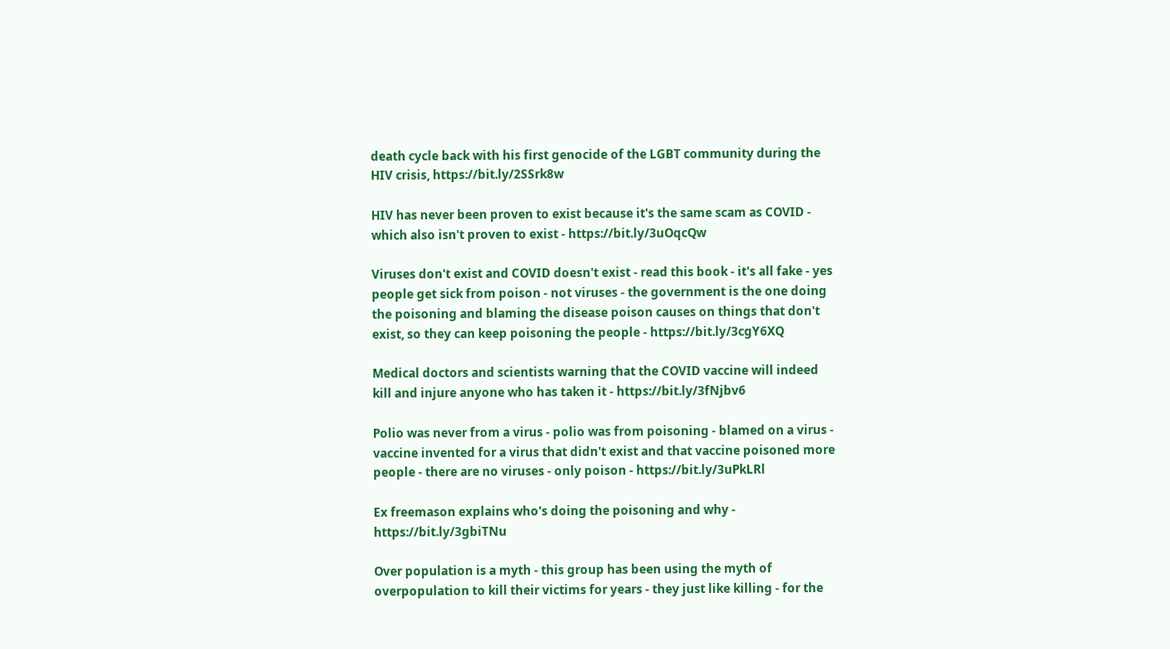death cycle back with his first genocide of the LGBT community during the HIV crisis, https://bit.ly/2SSrk8w

HIV has never been proven to exist because it's the same scam as COVID - which also isn't proven to exist - https://bit.ly/3uOqcQw

Viruses don't exist and COVID doesn't exist - read this book - it's all fake - yes people get sick from poison - not viruses - the government is the one doing the poisoning and blaming the disease poison causes on things that don't exist, so they can keep poisoning the people - https://bit.ly/3cgY6XQ

Medical doctors and scientists warning that the COVID vaccine will indeed kill and injure anyone who has taken it - https://bit.ly/3fNjbv6

Polio was never from a virus - polio was from poisoning - blamed on a virus - vaccine invented for a virus that didn't exist and that vaccine poisoned more people - there are no viruses - only poison - https://bit.ly/3uPkLRl

Ex freemason explains who's doing the poisoning and why - https://bit.ly/3gbiTNu

Over population is a myth - this group has been using the myth of overpopulation to kill their victims for years - they just like killing - for the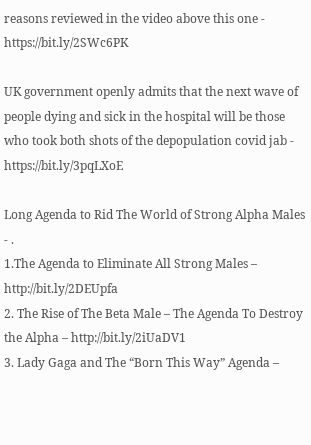reasons reviewed in the video above this one - https://bit.ly/2SWc6PK

UK government openly admits that the next wave of people dying and sick in the hospital will be those who took both shots of the depopulation covid jab - https://bit.ly/3pqLXoE

Long Agenda to Rid The World of Strong Alpha Males - .
1.The Agenda to Eliminate All Strong Males – http://bit.ly/2DEUpfa
2. The Rise of The Beta Male – The Agenda To Destroy the Alpha – http://bit.ly/2iUaDV1
3. Lady Gaga and The “Born This Way” Agenda –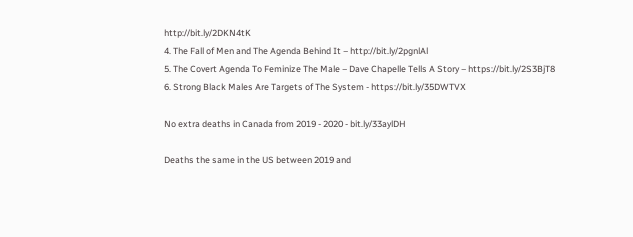http://bit.ly/2DKN4tK
4. The Fall of Men and The Agenda Behind It – http://bit.ly/2pgnlAl
5. The Covert Agenda To Feminize The Male – Dave Chapelle Tells A Story – https://bit.ly/2S3BjT8
6. Strong Black Males Are Targets of The System - https://bit.ly/35DWTVX

No extra deaths in Canada from 2019 - 2020 - bit.ly/33aylDH

Deaths the same in the US between 2019 and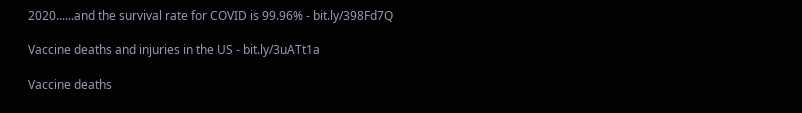2020......and the survival rate for COVID is 99.96% - bit.ly/398Fd7Q

Vaccine deaths and injuries in the US - bit.ly/3uATt1a

Vaccine deaths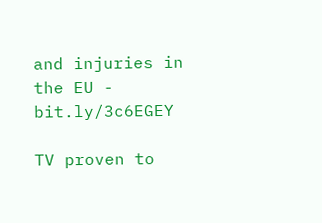and injuries in the EU - bit.ly/3c6EGEY

TV proven to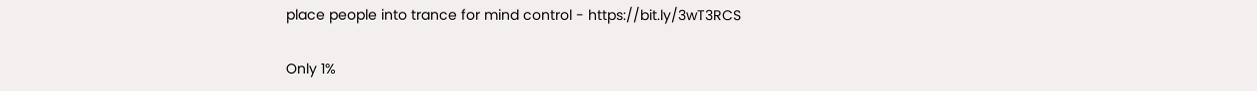place people into trance for mind control - https://bit.ly/3wT3RCS

Only 1%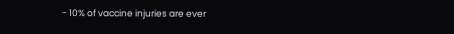- 10% of vaccine injuries are ever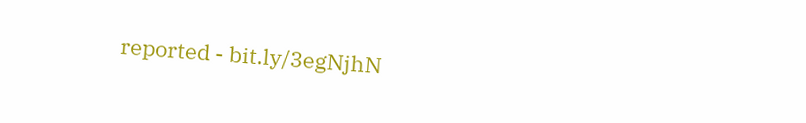reported - bit.ly/3egNjhN